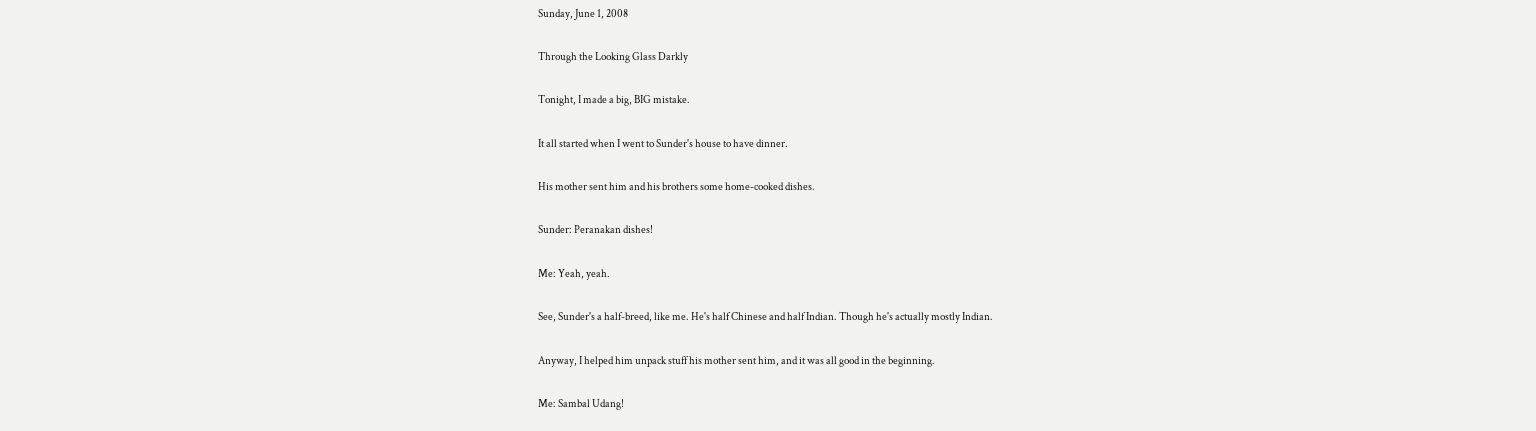Sunday, June 1, 2008

Through the Looking Glass Darkly

Tonight, I made a big, BIG mistake.

It all started when I went to Sunder's house to have dinner.

His mother sent him and his brothers some home-cooked dishes.

Sunder: Peranakan dishes!

Me: Yeah, yeah.

See, Sunder's a half-breed, like me. He's half Chinese and half Indian. Though he's actually mostly Indian.

Anyway, I helped him unpack stuff his mother sent him, and it was all good in the beginning.

Me: Sambal Udang!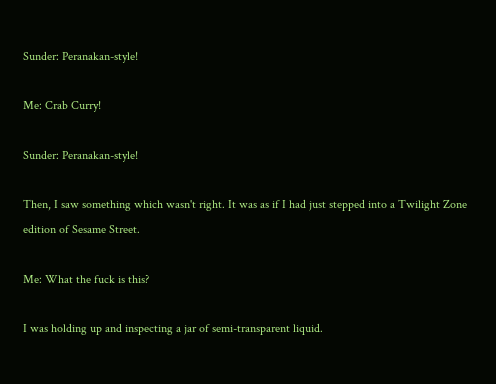Sunder: Peranakan-style!

Me: Crab Curry!

Sunder: Peranakan-style!

Then, I saw something which wasn't right. It was as if I had just stepped into a Twilight Zone edition of Sesame Street.

Me: What the fuck is this?

I was holding up and inspecting a jar of semi-transparent liquid.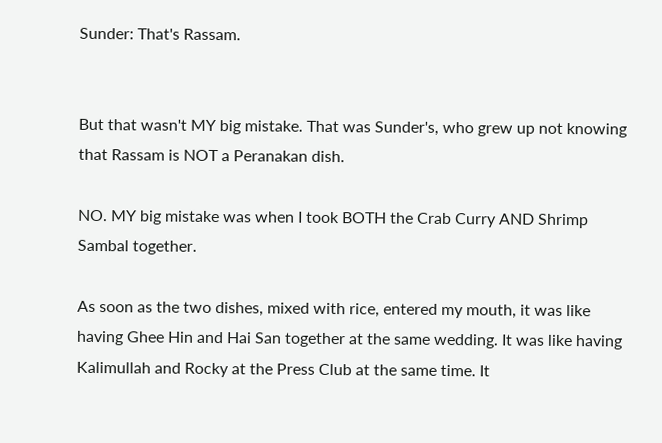Sunder: That's Rassam.


But that wasn't MY big mistake. That was Sunder's, who grew up not knowing that Rassam is NOT a Peranakan dish.

NO. MY big mistake was when I took BOTH the Crab Curry AND Shrimp Sambal together.

As soon as the two dishes, mixed with rice, entered my mouth, it was like having Ghee Hin and Hai San together at the same wedding. It was like having Kalimullah and Rocky at the Press Club at the same time. It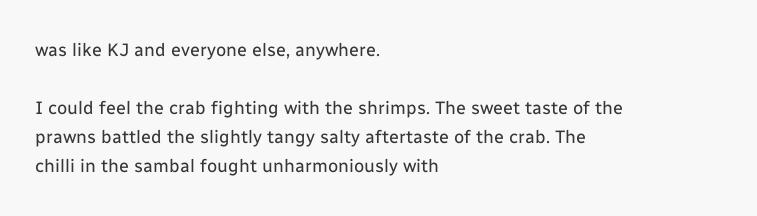was like KJ and everyone else, anywhere.

I could feel the crab fighting with the shrimps. The sweet taste of the prawns battled the slightly tangy salty aftertaste of the crab. The chilli in the sambal fought unharmoniously with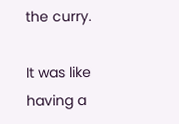the curry.

It was like having a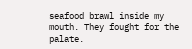seafood brawl inside my mouth. They fought for the palate.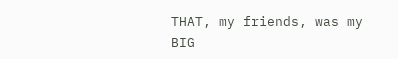THAT, my friends, was my BIG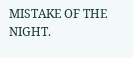MISTAKE OF THE NIGHT.